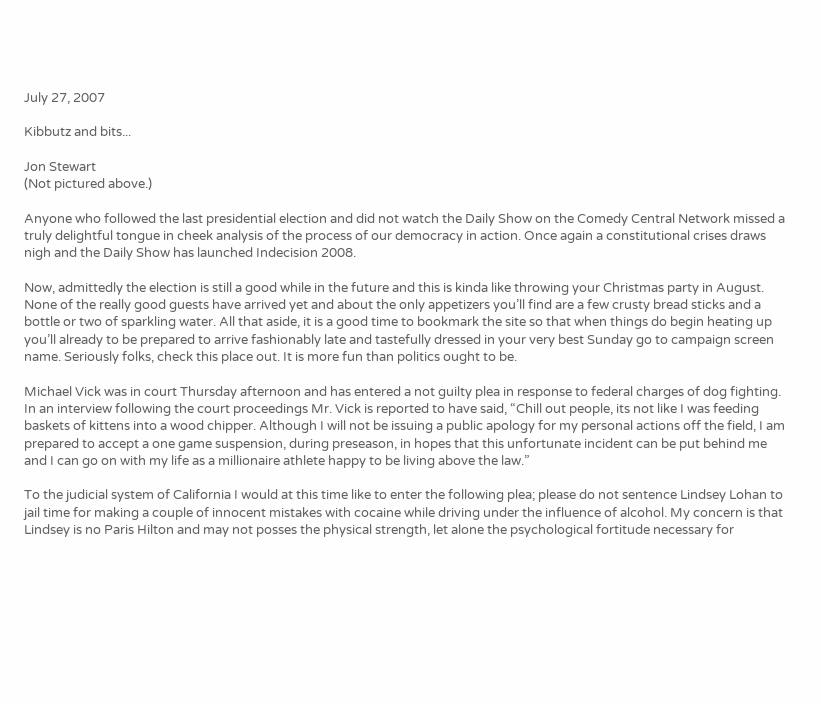July 27, 2007

Kibbutz and bits...

Jon Stewart
(Not pictured above.)

Anyone who followed the last presidential election and did not watch the Daily Show on the Comedy Central Network missed a truly delightful tongue in cheek analysis of the process of our democracy in action. Once again a constitutional crises draws nigh and the Daily Show has launched Indecision 2008.

Now, admittedly the election is still a good while in the future and this is kinda like throwing your Christmas party in August. None of the really good guests have arrived yet and about the only appetizers you’ll find are a few crusty bread sticks and a bottle or two of sparkling water. All that aside, it is a good time to bookmark the site so that when things do begin heating up you’ll already to be prepared to arrive fashionably late and tastefully dressed in your very best Sunday go to campaign screen name. Seriously folks, check this place out. It is more fun than politics ought to be.

Michael Vick was in court Thursday afternoon and has entered a not guilty plea in response to federal charges of dog fighting. In an interview following the court proceedings Mr. Vick is reported to have said, “Chill out people, its not like I was feeding baskets of kittens into a wood chipper. Although I will not be issuing a public apology for my personal actions off the field, I am prepared to accept a one game suspension, during preseason, in hopes that this unfortunate incident can be put behind me and I can go on with my life as a millionaire athlete happy to be living above the law.”

To the judicial system of California I would at this time like to enter the following plea; please do not sentence Lindsey Lohan to jail time for making a couple of innocent mistakes with cocaine while driving under the influence of alcohol. My concern is that Lindsey is no Paris Hilton and may not posses the physical strength, let alone the psychological fortitude necessary for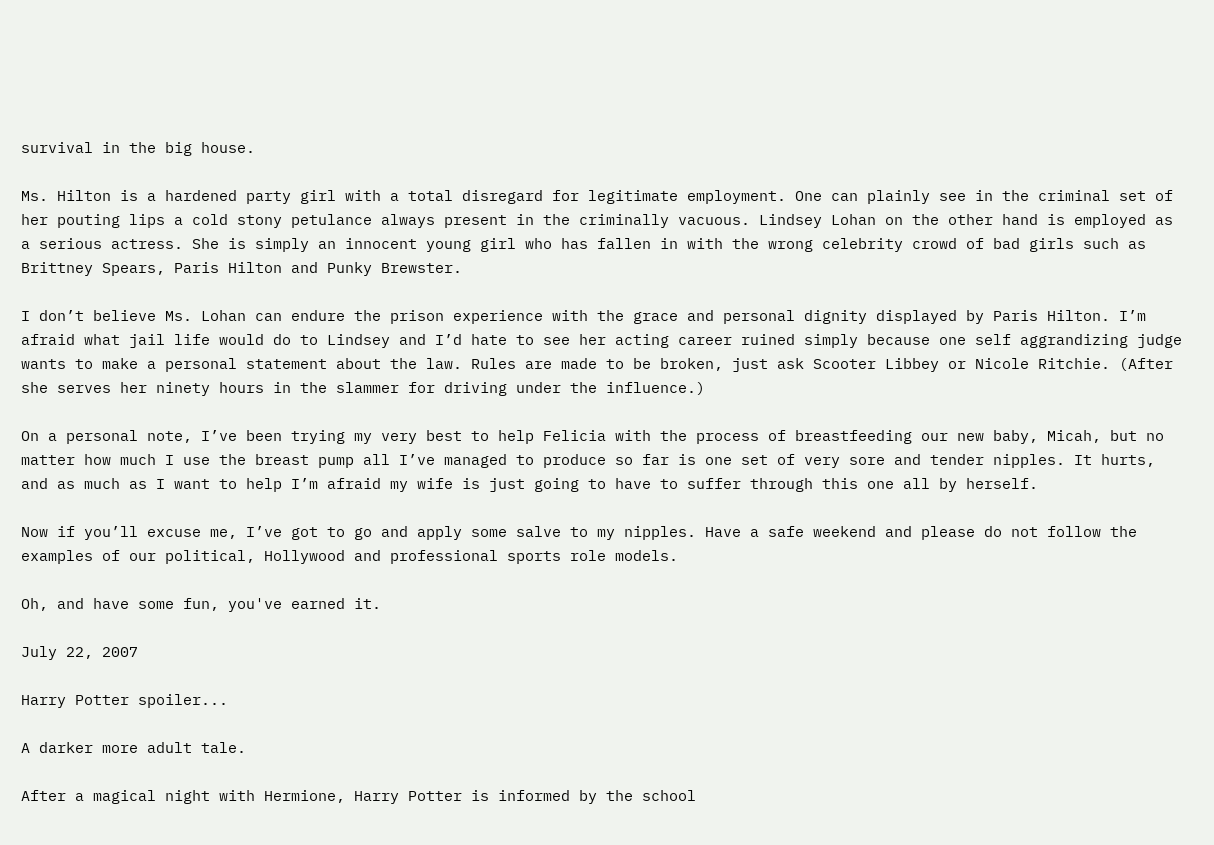survival in the big house.

Ms. Hilton is a hardened party girl with a total disregard for legitimate employment. One can plainly see in the criminal set of her pouting lips a cold stony petulance always present in the criminally vacuous. Lindsey Lohan on the other hand is employed as a serious actress. She is simply an innocent young girl who has fallen in with the wrong celebrity crowd of bad girls such as Brittney Spears, Paris Hilton and Punky Brewster.

I don’t believe Ms. Lohan can endure the prison experience with the grace and personal dignity displayed by Paris Hilton. I’m afraid what jail life would do to Lindsey and I’d hate to see her acting career ruined simply because one self aggrandizing judge wants to make a personal statement about the law. Rules are made to be broken, just ask Scooter Libbey or Nicole Ritchie. (After she serves her ninety hours in the slammer for driving under the influence.)

On a personal note, I’ve been trying my very best to help Felicia with the process of breastfeeding our new baby, Micah, but no matter how much I use the breast pump all I’ve managed to produce so far is one set of very sore and tender nipples. It hurts, and as much as I want to help I’m afraid my wife is just going to have to suffer through this one all by herself.

Now if you’ll excuse me, I’ve got to go and apply some salve to my nipples. Have a safe weekend and please do not follow the examples of our political, Hollywood and professional sports role models.

Oh, and have some fun, you've earned it.

July 22, 2007

Harry Potter spoiler...

A darker more adult tale.

After a magical night with Hermione, Harry Potter is informed by the school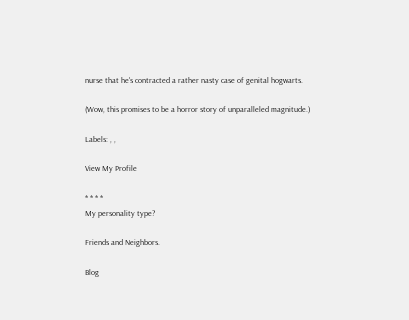nurse that he's contracted a rather nasty case of genital hogwarts.

(Wow, this promises to be a horror story of unparalleled magnitude.)

Labels: , ,

View My Profile

* * * *
My personality type?

Friends and Neighbors.

Blog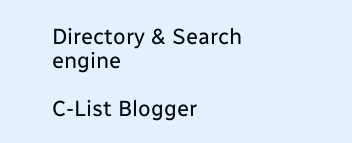Directory & Search engine

C-List Blogger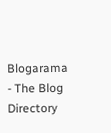Blogarama - The Blog Directory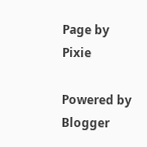Page by Pixie

Powered by Blogger